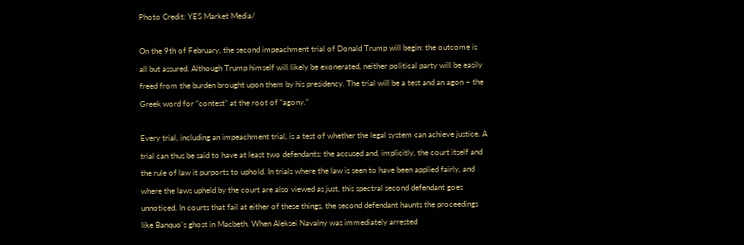Photo Credit: YES Market Media/

On the 9th of February, the second impeachment trial of Donald Trump will begin: the outcome is all but assured. Although Trump himself will likely be exonerated, neither political party will be easily freed from the burden brought upon them by his presidency. The trial will be a test and an agon – the Greek word for “contest” at the root of “agony.”

Every trial, including an impeachment trial, is a test of whether the legal system can achieve justice. A trial can thus be said to have at least two defendants: the accused and, implicitly, the court itself and the rule of law it purports to uphold. In trials where the law is seen to have been applied fairly, and where the laws upheld by the court are also viewed as just, this spectral second defendant goes unnoticed. In courts that fail at either of these things, the second defendant haunts the proceedings like Banquo’s ghost in Macbeth. When Aleksei Navalny was immediately arrested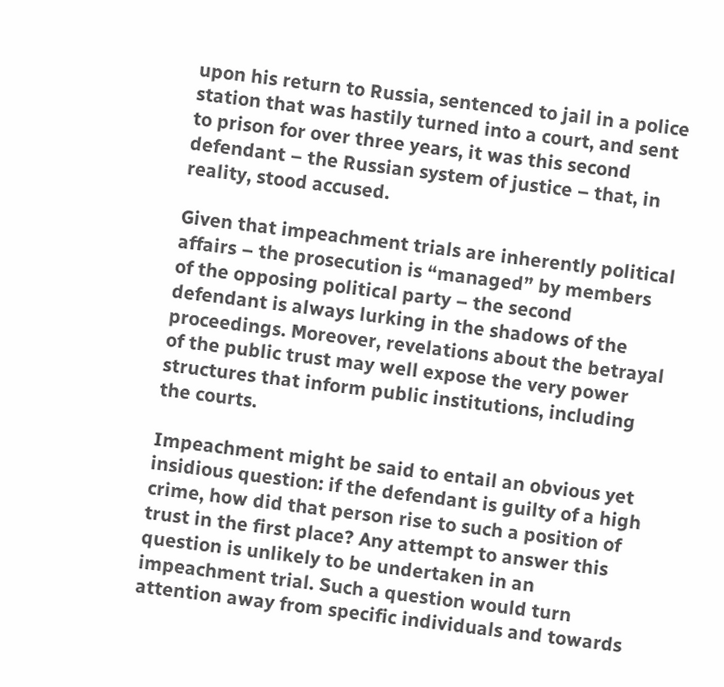upon his return to Russia, sentenced to jail in a police station that was hastily turned into a court, and sent to prison for over three years, it was this second defendant – the Russian system of justice – that, in reality, stood accused.

Given that impeachment trials are inherently political affairs – the prosecution is “managed” by members of the opposing political party – the second defendant is always lurking in the shadows of the proceedings. Moreover, revelations about the betrayal of the public trust may well expose the very power structures that inform public institutions, including the courts.

Impeachment might be said to entail an obvious yet insidious question: if the defendant is guilty of a high crime, how did that person rise to such a position of trust in the first place? Any attempt to answer this question is unlikely to be undertaken in an impeachment trial. Such a question would turn attention away from specific individuals and towards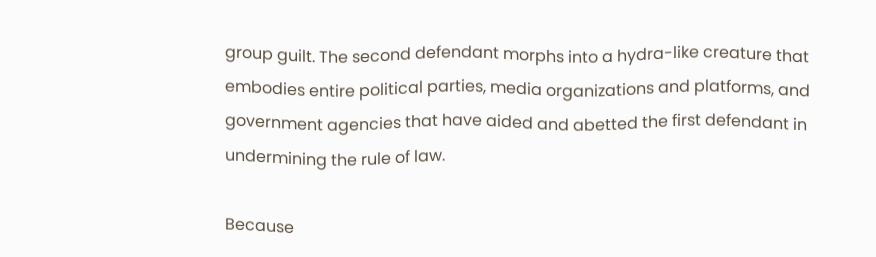group guilt. The second defendant morphs into a hydra-like creature that embodies entire political parties, media organizations and platforms, and government agencies that have aided and abetted the first defendant in undermining the rule of law.

Because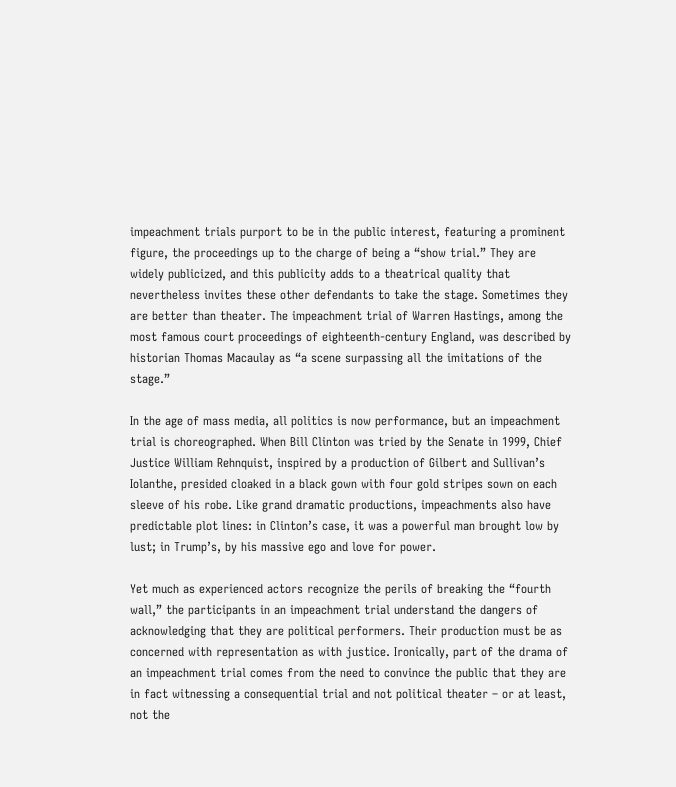impeachment trials purport to be in the public interest, featuring a prominent figure, the proceedings up to the charge of being a “show trial.” They are widely publicized, and this publicity adds to a theatrical quality that nevertheless invites these other defendants to take the stage. Sometimes they are better than theater. The impeachment trial of Warren Hastings, among the most famous court proceedings of eighteenth-century England, was described by historian Thomas Macaulay as “a scene surpassing all the imitations of the stage.”

In the age of mass media, all politics is now performance, but an impeachment trial is choreographed. When Bill Clinton was tried by the Senate in 1999, Chief Justice William Rehnquist, inspired by a production of Gilbert and Sullivan’s Iolanthe, presided cloaked in a black gown with four gold stripes sown on each sleeve of his robe. Like grand dramatic productions, impeachments also have predictable plot lines: in Clinton’s case, it was a powerful man brought low by lust; in Trump’s, by his massive ego and love for power.

Yet much as experienced actors recognize the perils of breaking the “fourth wall,” the participants in an impeachment trial understand the dangers of acknowledging that they are political performers. Their production must be as concerned with representation as with justice. Ironically, part of the drama of an impeachment trial comes from the need to convince the public that they are in fact witnessing a consequential trial and not political theater – or at least, not the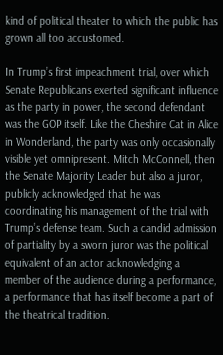kind of political theater to which the public has grown all too accustomed.

In Trump’s first impeachment trial, over which Senate Republicans exerted significant influence as the party in power, the second defendant was the GOP itself. Like the Cheshire Cat in Alice in Wonderland, the party was only occasionally visible yet omnipresent. Mitch McConnell, then the Senate Majority Leader but also a juror, publicly acknowledged that he was coordinating his management of the trial with Trump’s defense team. Such a candid admission of partiality by a sworn juror was the political equivalent of an actor acknowledging a member of the audience during a performance, a performance that has itself become a part of the theatrical tradition.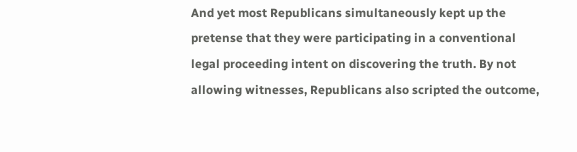And yet most Republicans simultaneously kept up the pretense that they were participating in a conventional legal proceeding intent on discovering the truth. By not allowing witnesses, Republicans also scripted the outcome,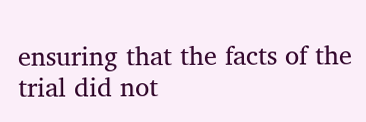ensuring that the facts of the trial did not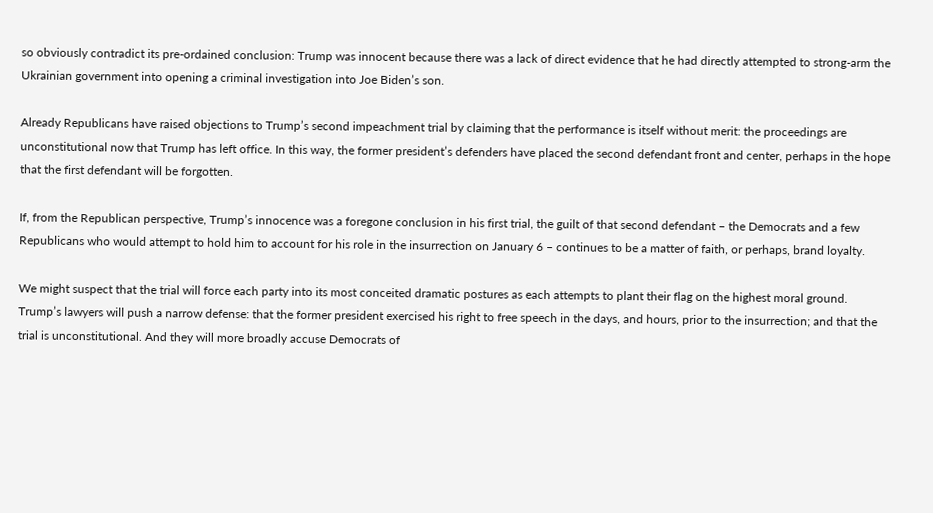so obviously contradict its pre-ordained conclusion: Trump was innocent because there was a lack of direct evidence that he had directly attempted to strong-arm the Ukrainian government into opening a criminal investigation into Joe Biden’s son.

Already Republicans have raised objections to Trump’s second impeachment trial by claiming that the performance is itself without merit: the proceedings are unconstitutional now that Trump has left office. In this way, the former president’s defenders have placed the second defendant front and center, perhaps in the hope that the first defendant will be forgotten.

If, from the Republican perspective, Trump’s innocence was a foregone conclusion in his first trial, the guilt of that second defendant – the Democrats and a few Republicans who would attempt to hold him to account for his role in the insurrection on January 6 – continues to be a matter of faith, or perhaps, brand loyalty.

We might suspect that the trial will force each party into its most conceited dramatic postures as each attempts to plant their flag on the highest moral ground. Trump’s lawyers will push a narrow defense: that the former president exercised his right to free speech in the days, and hours, prior to the insurrection; and that the trial is unconstitutional. And they will more broadly accuse Democrats of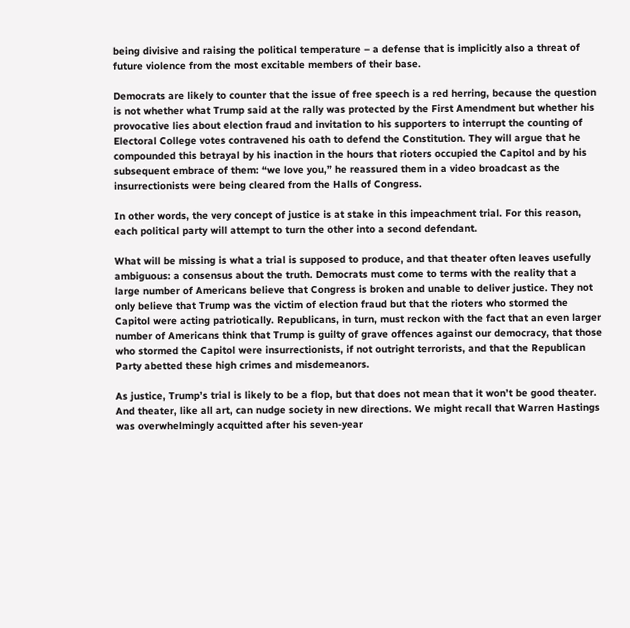being divisive and raising the political temperature – a defense that is implicitly also a threat of future violence from the most excitable members of their base.

Democrats are likely to counter that the issue of free speech is a red herring, because the question is not whether what Trump said at the rally was protected by the First Amendment but whether his provocative lies about election fraud and invitation to his supporters to interrupt the counting of Electoral College votes contravened his oath to defend the Constitution. They will argue that he compounded this betrayal by his inaction in the hours that rioters occupied the Capitol and by his subsequent embrace of them: “we love you,” he reassured them in a video broadcast as the insurrectionists were being cleared from the Halls of Congress.

In other words, the very concept of justice is at stake in this impeachment trial. For this reason, each political party will attempt to turn the other into a second defendant.

What will be missing is what a trial is supposed to produce, and that theater often leaves usefully ambiguous: a consensus about the truth. Democrats must come to terms with the reality that a large number of Americans believe that Congress is broken and unable to deliver justice. They not only believe that Trump was the victim of election fraud but that the rioters who stormed the Capitol were acting patriotically. Republicans, in turn, must reckon with the fact that an even larger number of Americans think that Trump is guilty of grave offences against our democracy, that those who stormed the Capitol were insurrectionists, if not outright terrorists, and that the Republican Party abetted these high crimes and misdemeanors.

As justice, Trump’s trial is likely to be a flop, but that does not mean that it won’t be good theater. And theater, like all art, can nudge society in new directions. We might recall that Warren Hastings was overwhelmingly acquitted after his seven-year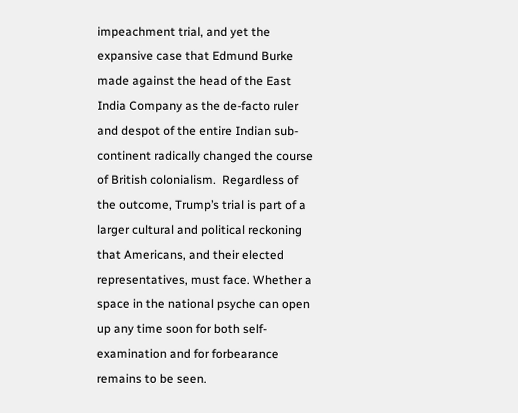impeachment trial, and yet the expansive case that Edmund Burke made against the head of the East India Company as the de-facto ruler and despot of the entire Indian sub-continent radically changed the course of British colonialism.  Regardless of the outcome, Trump’s trial is part of a larger cultural and political reckoning that Americans, and their elected representatives, must face. Whether a space in the national psyche can open up any time soon for both self-examination and for forbearance remains to be seen.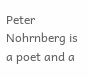Peter Nohrnberg is a poet and a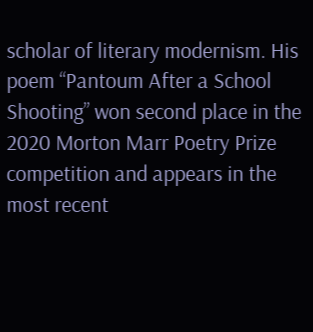scholar of literary modernism. His poem “Pantoum After a School Shooting” won second place in the 2020 Morton Marr Poetry Prize competition and appears in the most recent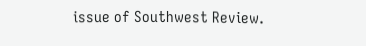issue of Southwest Review.